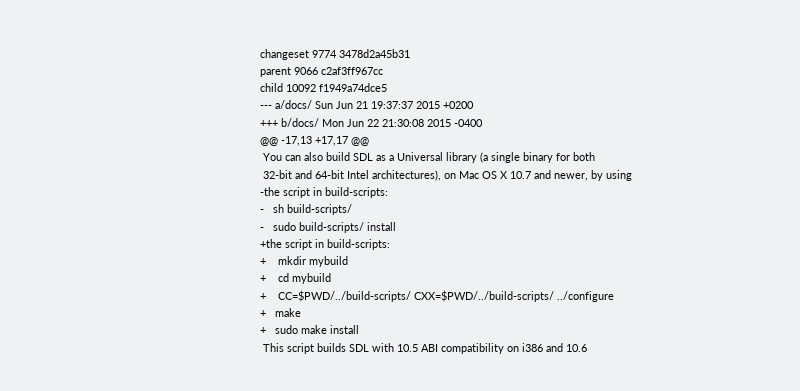changeset 9774 3478d2a45b31
parent 9066 c2af3ff967cc
child 10092 f1949a74dce5
--- a/docs/ Sun Jun 21 19:37:37 2015 +0200
+++ b/docs/ Mon Jun 22 21:30:08 2015 -0400
@@ -17,13 +17,17 @@
 You can also build SDL as a Universal library (a single binary for both
 32-bit and 64-bit Intel architectures), on Mac OS X 10.7 and newer, by using
-the script in build-scripts:
-   sh build-scripts/
-   sudo build-scripts/ install
+the script in build-scripts:
+    mkdir mybuild
+    cd mybuild
+    CC=$PWD/../build-scripts/ CXX=$PWD/../build-scripts/ ../configure
+   make
+   sudo make install
 This script builds SDL with 10.5 ABI compatibility on i386 and 10.6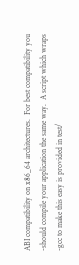ABI compatibility on x86_64 architectures.  For best compatibility you
-should compile your application the same way.  A script which wraps
-gcc to make this easy is provided in test/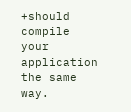+should compile your application the same way.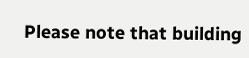Please note that building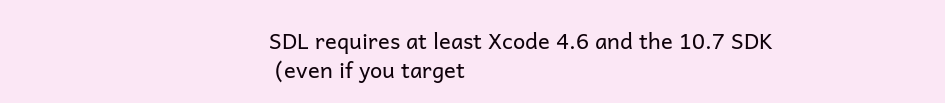SDL requires at least Xcode 4.6 and the 10.7 SDK
 (even if you target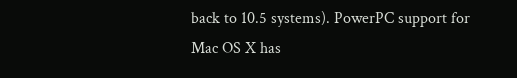back to 10.5 systems). PowerPC support for Mac OS X has